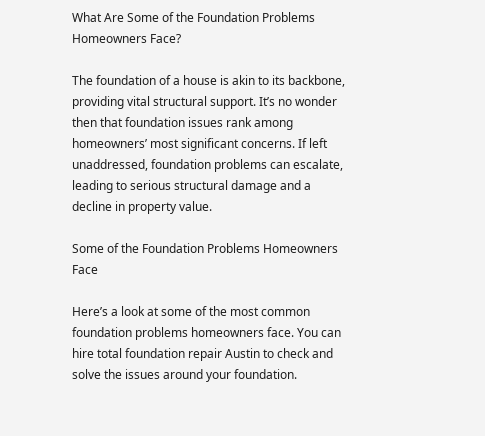What Are Some of the Foundation Problems Homeowners Face?

The foundation of a house is akin to its backbone, providing vital structural support. It’s no wonder then that foundation issues rank among homeowners’ most significant concerns. If left unaddressed, foundation problems can escalate, leading to serious structural damage and a decline in property value.

Some of the Foundation Problems Homeowners Face

Here’s a look at some of the most common foundation problems homeowners face. You can hire total foundation repair Austin to check and solve the issues around your foundation.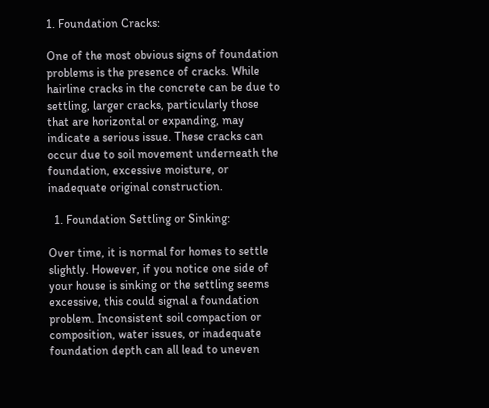1. Foundation Cracks:

One of the most obvious signs of foundation problems is the presence of cracks. While hairline cracks in the concrete can be due to settling, larger cracks, particularly those that are horizontal or expanding, may indicate a serious issue. These cracks can occur due to soil movement underneath the foundation, excessive moisture, or inadequate original construction.

  1. Foundation Settling or Sinking:

Over time, it is normal for homes to settle slightly. However, if you notice one side of your house is sinking or the settling seems excessive, this could signal a foundation problem. Inconsistent soil compaction or composition, water issues, or inadequate foundation depth can all lead to uneven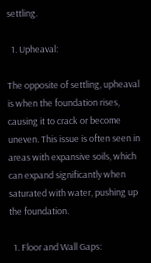settling.

  1. Upheaval:

The opposite of settling, upheaval is when the foundation rises, causing it to crack or become uneven. This issue is often seen in areas with expansive soils, which can expand significantly when saturated with water, pushing up the foundation.

  1. Floor and Wall Gaps: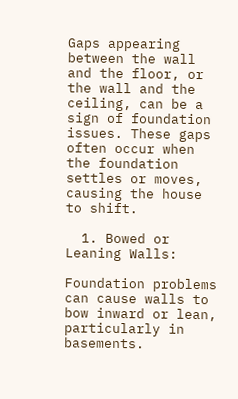Gaps appearing between the wall and the floor, or the wall and the ceiling, can be a sign of foundation issues. These gaps often occur when the foundation settles or moves, causing the house to shift.

  1. Bowed or Leaning Walls:

Foundation problems can cause walls to bow inward or lean, particularly in basements.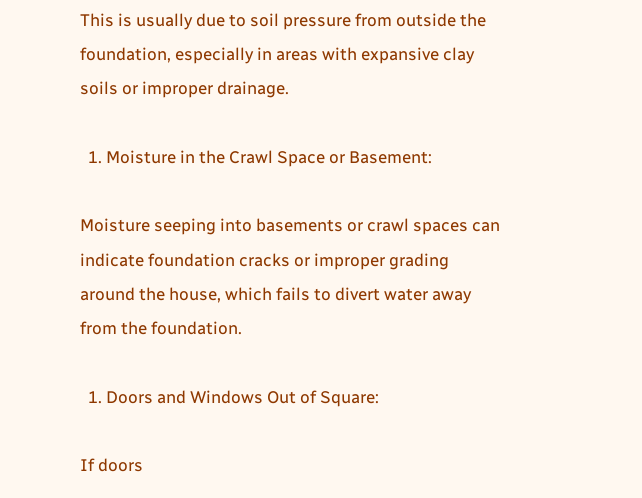This is usually due to soil pressure from outside the foundation, especially in areas with expansive clay soils or improper drainage.

  1. Moisture in the Crawl Space or Basement:

Moisture seeping into basements or crawl spaces can indicate foundation cracks or improper grading around the house, which fails to divert water away from the foundation.

  1. Doors and Windows Out of Square:

If doors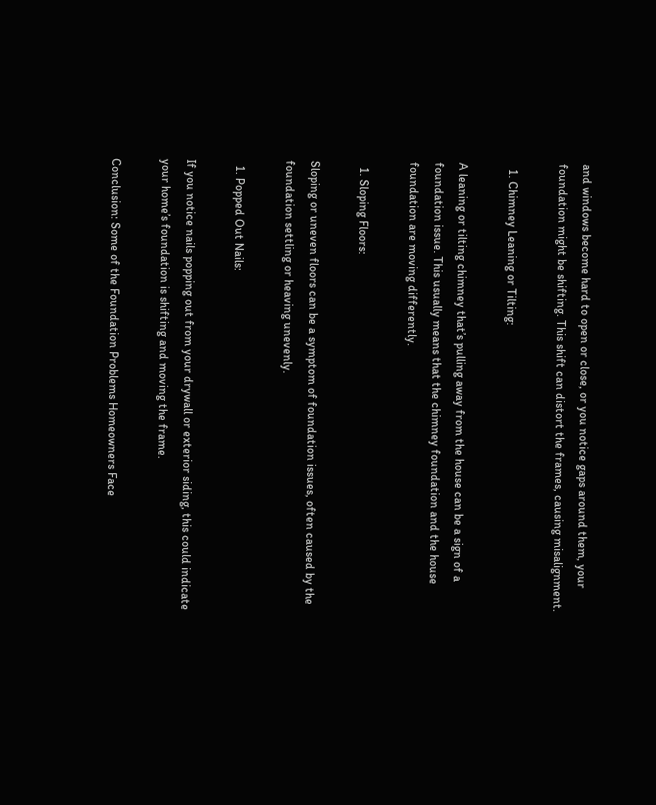and windows become hard to open or close, or you notice gaps around them, your foundation might be shifting. This shift can distort the frames, causing misalignment.

  1. Chimney Leaning or Tilting:

A leaning or tilting chimney that’s pulling away from the house can be a sign of a foundation issue. This usually means that the chimney foundation and the house foundation are moving differently.

  1. Sloping Floors:

Sloping or uneven floors can be a symptom of foundation issues, often caused by the foundation settling or heaving unevenly.

  1. Popped Out Nails:

If you notice nails popping out from your drywall or exterior siding, this could indicate your home’s foundation is shifting and moving the frame.

Conclusion: Some of the Foundation Problems Homeowners Face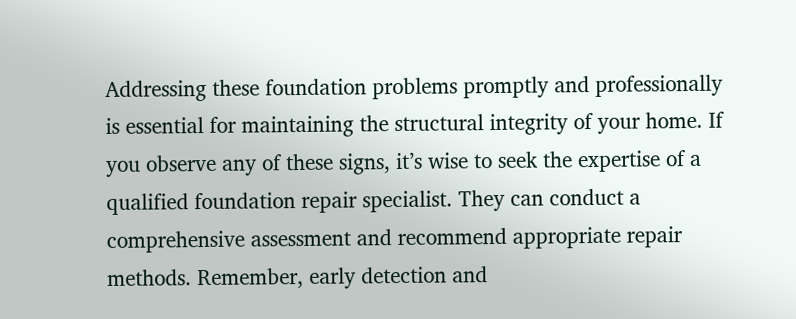Addressing these foundation problems promptly and professionally is essential for maintaining the structural integrity of your home. If you observe any of these signs, it’s wise to seek the expertise of a qualified foundation repair specialist. They can conduct a comprehensive assessment and recommend appropriate repair methods. Remember, early detection and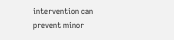intervention can prevent minor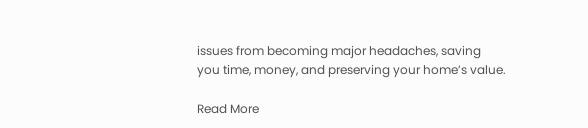issues from becoming major headaches, saving you time, money, and preserving your home’s value.

Read More